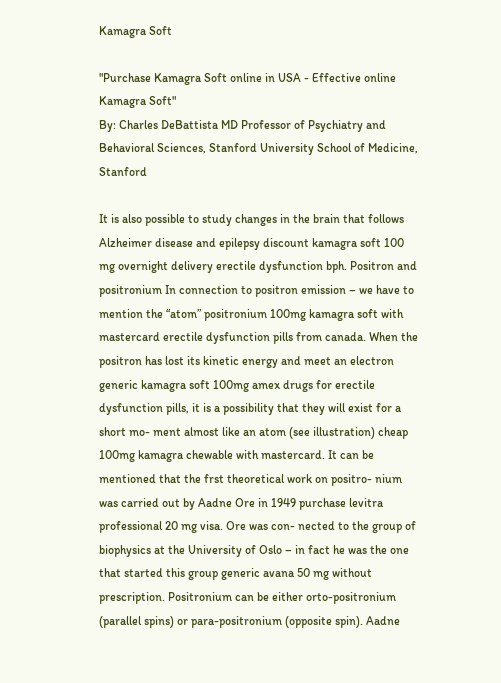Kamagra Soft

"Purchase Kamagra Soft online in USA - Effective online Kamagra Soft"
By: Charles DeBattista MD Professor of Psychiatry and Behavioral Sciences, Stanford University School of Medicine, Stanford

It is also possible to study changes in the brain that follows Alzheimer disease and epilepsy discount kamagra soft 100 mg overnight delivery erectile dysfunction bph. Positron and positronium In connection to positron emission – we have to mention the “atom” positronium 100mg kamagra soft with mastercard erectile dysfunction pills from canada. When the positron has lost its kinetic energy and meet an electron generic kamagra soft 100mg amex drugs for erectile dysfunction pills, it is a possibility that they will exist for a short mo- ment almost like an atom (see illustration) cheap 100mg kamagra chewable with mastercard. It can be mentioned that the frst theoretical work on positro- nium was carried out by Aadne Ore in 1949 purchase levitra professional 20 mg visa. Ore was con- nected to the group of biophysics at the University of Oslo – in fact he was the one that started this group generic avana 50 mg without prescription. Positronium can be either orto-positronium (parallel spins) or para-positronium (opposite spin). Aadne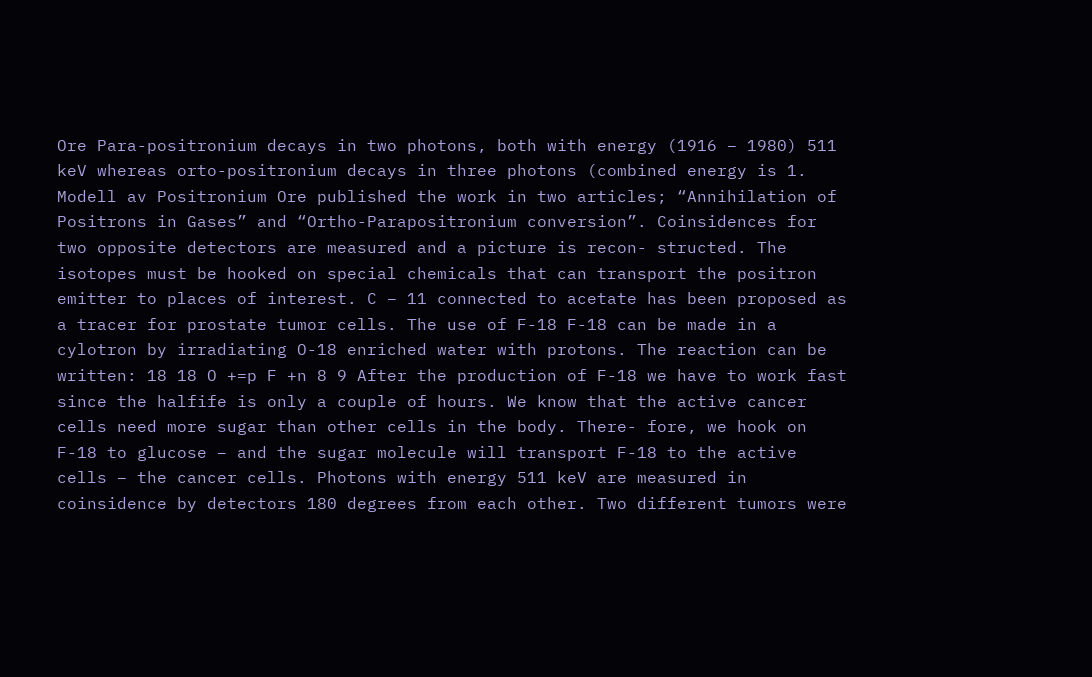Ore Para-positronium decays in two photons, both with energy (1916 – 1980) 511 keV whereas orto-positronium decays in three photons (combined energy is 1. Modell av Positronium Ore published the work in two articles; “Annihilation of Positrons in Gases” and “Ortho-Parapositronium conversion”. Coinsidences for two opposite detectors are measured and a picture is recon- structed. The isotopes must be hooked on special chemicals that can transport the positron emitter to places of interest. C – 11 connected to acetate has been proposed as a tracer for prostate tumor cells. The use of F-18 F-18 can be made in a cylotron by irradiating O-18 enriched water with protons. The reaction can be written: 18 18 O +=p F +n 8 9 After the production of F-18 we have to work fast since the halfife is only a couple of hours. We know that the active cancer cells need more sugar than other cells in the body. There- fore, we hook on F-18 to glucose – and the sugar molecule will transport F-18 to the active cells – the cancer cells. Photons with energy 511 keV are measured in coinsidence by detectors 180 degrees from each other. Two different tumors were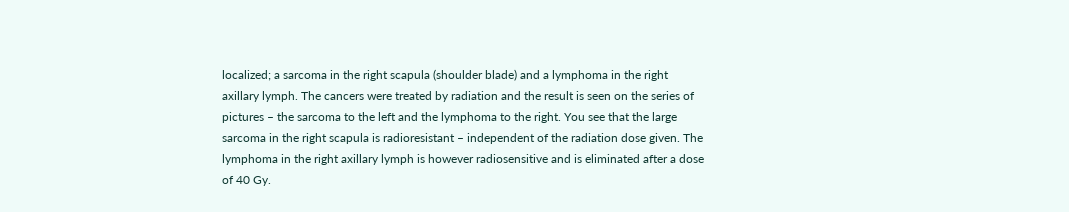localized; a sarcoma in the right scapula (shoulder blade) and a lymphoma in the right axillary lymph. The cancers were treated by radiation and the result is seen on the series of pictures – the sarcoma to the left and the lymphoma to the right. You see that the large sarcoma in the right scapula is radioresistant – independent of the radiation dose given. The lymphoma in the right axillary lymph is however radiosensitive and is eliminated after a dose of 40 Gy.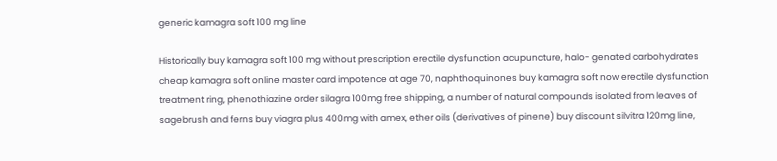generic kamagra soft 100 mg line

Historically buy kamagra soft 100 mg without prescription erectile dysfunction acupuncture, halo- genated carbohydrates cheap kamagra soft online master card impotence at age 70, naphthoquinones buy kamagra soft now erectile dysfunction treatment ring, phenothiazine order silagra 100mg free shipping, a number of natural compounds isolated from leaves of sagebrush and ferns buy viagra plus 400mg with amex, ether oils (derivatives of pinene) buy discount silvitra 120mg line,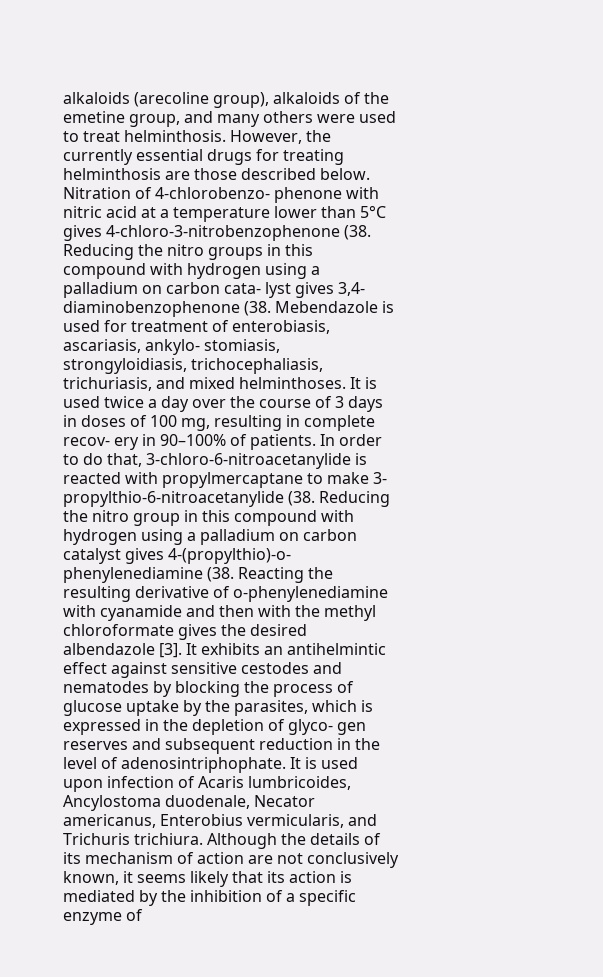alkaloids (arecoline group), alkaloids of the emetine group, and many others were used to treat helminthosis. However, the currently essential drugs for treating helminthosis are those described below. Nitration of 4-chlorobenzo- phenone with nitric acid at a temperature lower than 5°C gives 4-chloro-3-nitrobenzophenone (38. Reducing the nitro groups in this compound with hydrogen using a palladium on carbon cata- lyst gives 3,4-diaminobenzophenone (38. Mebendazole is used for treatment of enterobiasis, ascariasis, ankylo- stomiasis, strongyloidiasis, trichocephaliasis, trichuriasis, and mixed helminthoses. It is used twice a day over the course of 3 days in doses of 100 mg, resulting in complete recov- ery in 90–100% of patients. In order to do that, 3-chloro-6-nitroacetanylide is reacted with propylmercaptane to make 3-propylthio-6-nitroacetanylide (38. Reducing the nitro group in this compound with hydrogen using a palladium on carbon catalyst gives 4-(propylthio)-o-phenylenediamine (38. Reacting the resulting derivative of o-phenylenediamine with cyanamide and then with the methyl chloroformate gives the desired albendazole [3]. It exhibits an antihelmintic effect against sensitive cestodes and nematodes by blocking the process of glucose uptake by the parasites, which is expressed in the depletion of glyco- gen reserves and subsequent reduction in the level of adenosintriphophate. It is used upon infection of Acaris lumbricoides, Ancylostoma duodenale, Necator americanus, Enterobius vermicularis, and Trichuris trichiura. Although the details of its mechanism of action are not conclusively known, it seems likely that its action is mediated by the inhibition of a specific enzyme of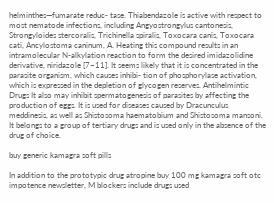helminthes—fumarate reduc- tase. Thiabendazole is active with respect to most nematode infections, including Angyostrongylus cantonesis, Strongyloides stercoralis, Trichinella spiralis, Toxocara canis, Toxocara cati, Ancylostoma caninum, A. Heating this compound results in an intramolecular N-alkylation reaction to form the desired imidazolidine derivative, niridazole [7–11]. It seems likely that it is concentrated in the parasite organism, which causes inhibi- tion of phosphorylase activation, which is expressed in the depletion of glycogen reserves. Antihelmintic Drugs It also may inhibit spermatogenesis of parasites by affecting the production of eggs. It is used for diseases caused by Dracunculus meddinesis, as well as Shistosoma haematobium and Shistosoma mansoni. It belongs to a group of tertiary drugs and is used only in the absence of the drug of choice.

buy generic kamagra soft pills

In addition to the prototypic drug atropine buy 100 mg kamagra soft otc impotence newsletter, M blockers include drugs used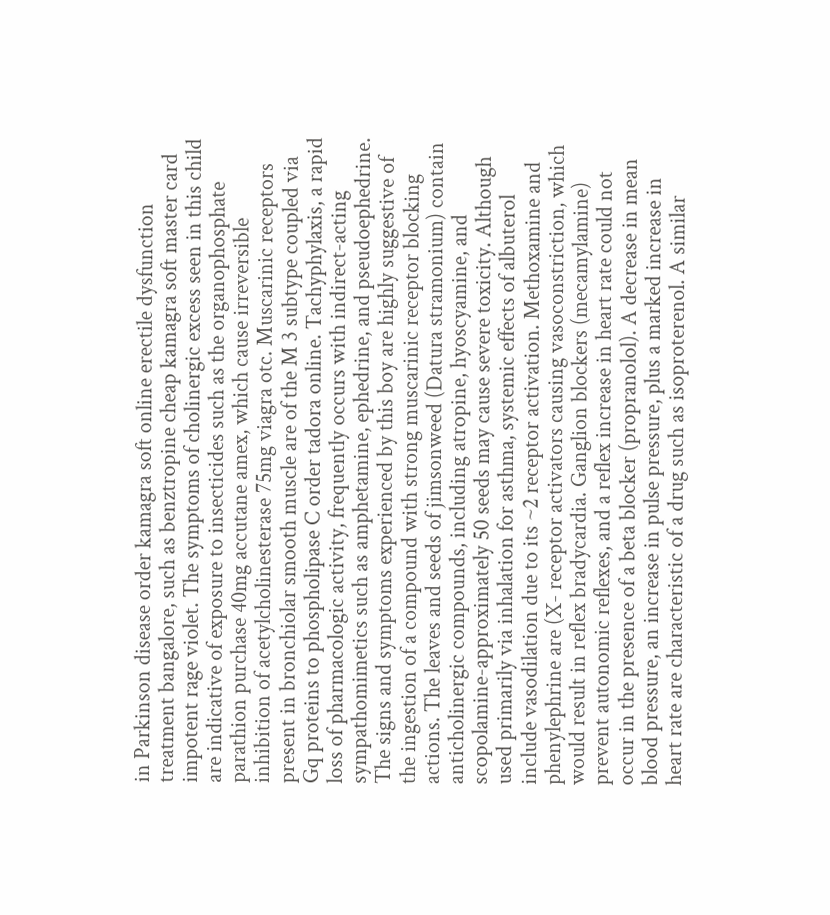in Parkinson disease order kamagra soft online erectile dysfunction treatment bangalore, such as benztropine cheap kamagra soft master card impotent rage violet. The symptoms of cholinergic excess seen in this child are indicative of exposure to insecticides such as the organophosphate parathion purchase 40mg accutane amex, which cause irreversible inhibition of acetylcholinesterase 75mg viagra otc. Muscarinic receptors present in bronchiolar smooth muscle are of the M 3 subtype coupled via Gq proteins to phospholipase C order tadora online. Tachyphylaxis, a rapid loss of pharmacologic activity, frequently occurs with indirect-acting sympathomimetics such as amphetamine, ephedrine, and pseudoephedrine. The signs and symptoms experienced by this boy are highly suggestive of the ingestion of a compound with strong muscarinic receptor blocking actions. The leaves and seeds of jimsonweed (Datura stramonium) contain anticholinergic compounds, including atropine, hyoscyamine, and scopolamine-approximately 50 seeds may cause severe toxicity. Although used primarily via inhalation for asthma, systemic effects of albuterol include vasodilation due to its ~2 receptor activation. Methoxamine and phenylephrine are (X- receptor activators causing vasoconstriction, which would result in reflex bradycardia. Ganglion blockers (mecamylamine) prevent autonomic reflexes, and a reflex increase in heart rate could not occur in the presence of a beta blocker (propranolol). A decrease in mean blood pressure, an increase in pulse pressure, plus a marked increase in heart rate are characteristic of a drug such as isoproterenol. A similar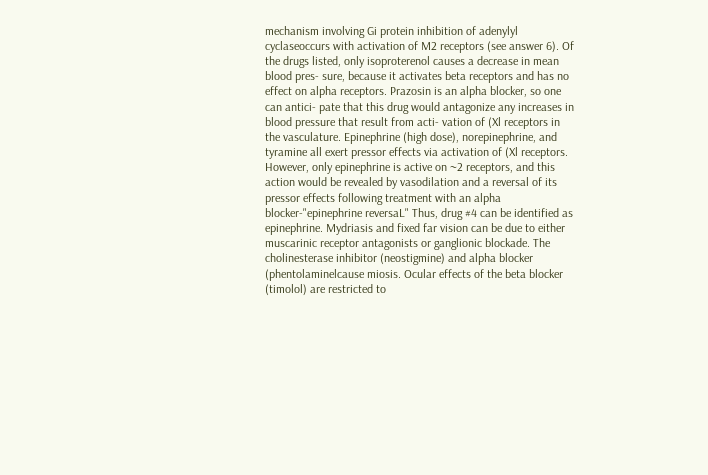mechanism involving Gi protein inhibition of adenylyl cyclaseoccurs with activation of M2 receptors (see answer 6). Of the drugs listed, only isoproterenol causes a decrease in mean blood pres- sure, because it activates beta receptors and has no effect on alpha receptors. Prazosin is an alpha blocker, so one can antici- pate that this drug would antagonize any increases in blood pressure that result from acti- vation of (Xl receptors in the vasculature. Epinephrine (high dose), norepinephrine, and tyramine all exert pressor effects via activation of (Xl receptors. However, only epinephrine is active on ~2 receptors, and this action would be revealed by vasodilation and a reversal of its pressor effects following treatment with an alpha blocker-"epinephrine reversaL" Thus, drug #4 can be identified as epinephrine. Mydriasis and fixed far vision can be due to either muscarinic receptor antagonists or ganglionic blockade. The cholinesterase inhibitor (neostigmine) and alpha blocker (phentolaminelcause miosis. Ocular effects of the beta blocker (timolol) are restricted to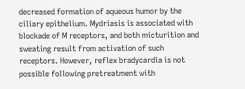decreased formation of aqueous humor by the ciliary epithelium. Mydriasis is associated with blockade of M receptors, and both micturition and sweating result from activation of such receptors. However, reflex bradycardia is not possible following pretreatment with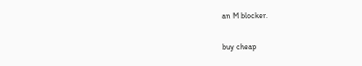an M blocker.

buy cheap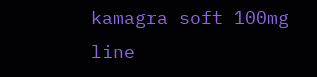kamagra soft 100mg line